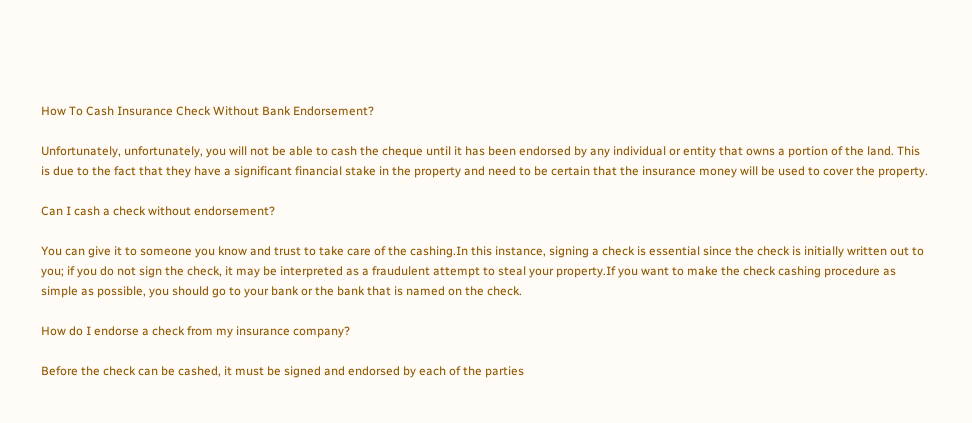How To Cash Insurance Check Without Bank Endorsement?

Unfortunately, unfortunately, you will not be able to cash the cheque until it has been endorsed by any individual or entity that owns a portion of the land. This is due to the fact that they have a significant financial stake in the property and need to be certain that the insurance money will be used to cover the property.

Can I cash a check without endorsement?

You can give it to someone you know and trust to take care of the cashing.In this instance, signing a check is essential since the check is initially written out to you; if you do not sign the check, it may be interpreted as a fraudulent attempt to steal your property.If you want to make the check cashing procedure as simple as possible, you should go to your bank or the bank that is named on the check.

How do I endorse a check from my insurance company?

Before the check can be cashed, it must be signed and endorsed by each of the parties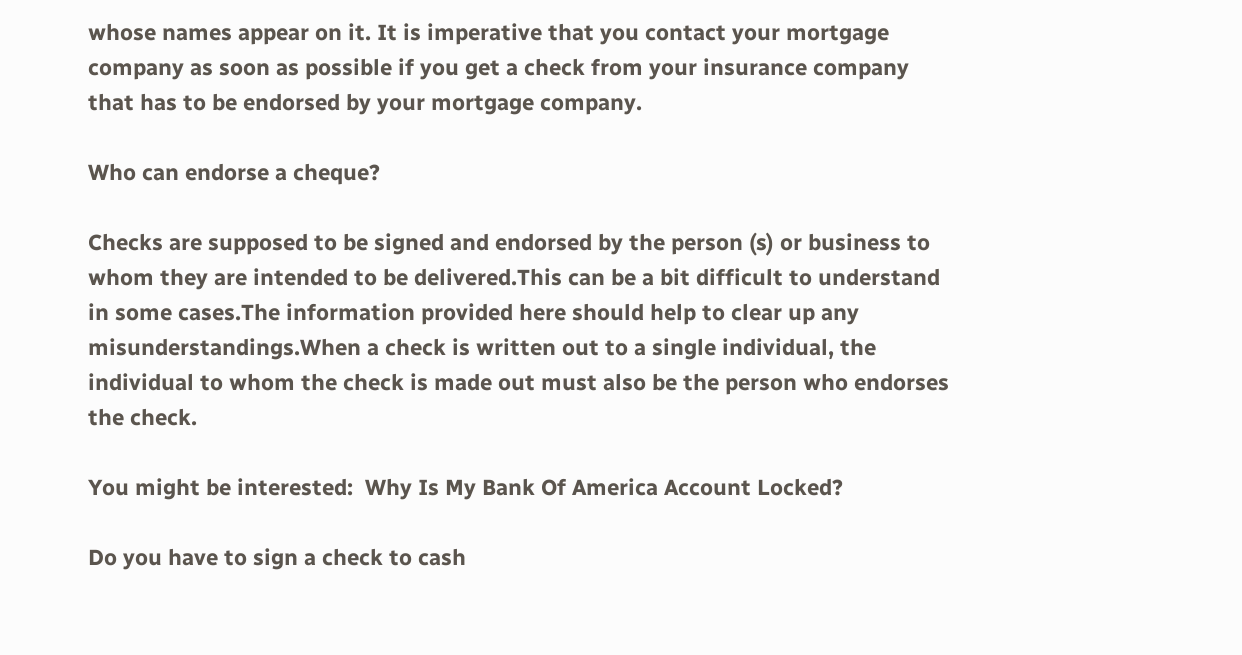whose names appear on it. It is imperative that you contact your mortgage company as soon as possible if you get a check from your insurance company that has to be endorsed by your mortgage company.

Who can endorse a cheque?

Checks are supposed to be signed and endorsed by the person (s) or business to whom they are intended to be delivered.This can be a bit difficult to understand in some cases.The information provided here should help to clear up any misunderstandings.When a check is written out to a single individual, the individual to whom the check is made out must also be the person who endorses the check.

You might be interested:  Why Is My Bank Of America Account Locked?

Do you have to sign a check to cash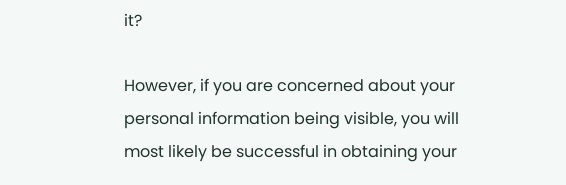it?

However, if you are concerned about your personal information being visible, you will most likely be successful in obtaining your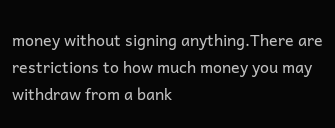money without signing anything.There are restrictions to how much money you may withdraw from a bank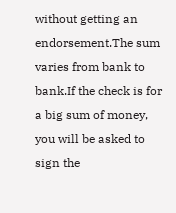without getting an endorsement.The sum varies from bank to bank.If the check is for a big sum of money, you will be asked to sign the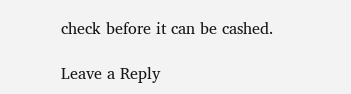check before it can be cashed.

Leave a Reply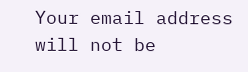Your email address will not be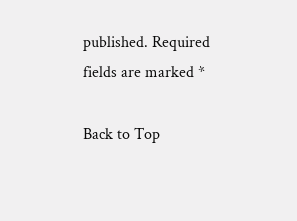published. Required fields are marked *

Back to Top